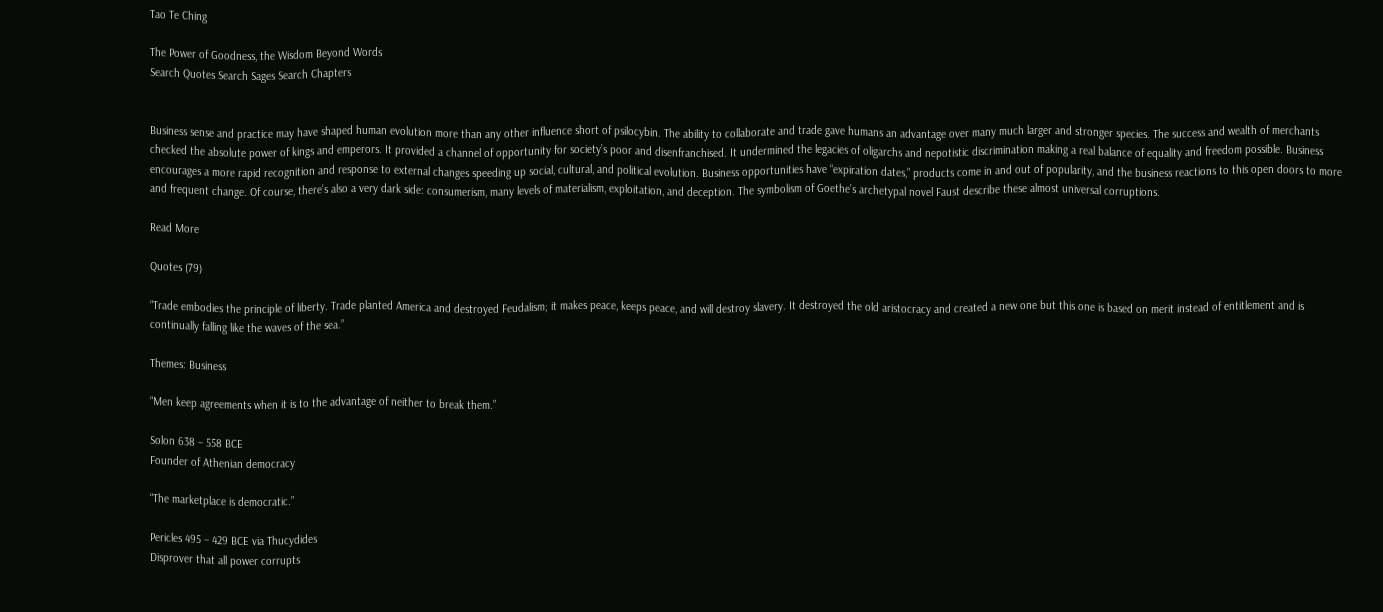Tao Te Ching

The Power of Goodness, the Wisdom Beyond Words
Search Quotes Search Sages Search Chapters


Business sense and practice may have shaped human evolution more than any other influence short of psilocybin. The ability to collaborate and trade gave humans an advantage over many much larger and stronger species. The success and wealth of merchants checked the absolute power of kings and emperors. It provided a channel of opportunity for society’s poor and disenfranchised. It undermined the legacies of oligarchs and nepotistic discrimination making a real balance of equality and freedom possible. Business encourages a more rapid recognition and response to external changes speeding up social, cultural, and political evolution. Business opportunities have “expiration dates,” products come in and out of popularity, and the business reactions to this open doors to more and frequent change. Of course, there’s also a very dark side: consumerism, many levels of materialism, exploitation, and deception. The symbolism of Goethe’s archetypal novel Faust describe these almost universal corruptions.

Read More

Quotes (79)

“Trade embodies the principle of liberty. Trade planted America and destroyed Feudalism; it makes peace, keeps peace, and will destroy slavery. It destroyed the old aristocracy and created a new one but this one is based on merit instead of entitlement and is continually falling like the waves of the sea.”

Themes: Business

“Men keep agreements when it is to the advantage of neither to break them.”

Solon 638 – 558 BCE
Founder of Athenian democracy

“The marketplace is democratic.”

Pericles 495 – 429 BCE via Thucydides
Disprover that all power corrupts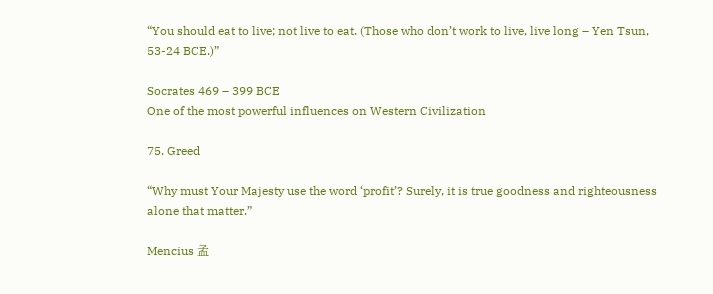“You should eat to live; not live to eat. (Those who don’t work to live, live long – Yen Tsun, 53-24 BCE.)”

Socrates 469 – 399 BCE
One of the most powerful influences on Western Civilization

75. Greed

“Why must Your Majesty use the word ‘profit’? Surely, it is true goodness and righteousness alone that matter.”

Mencius 孟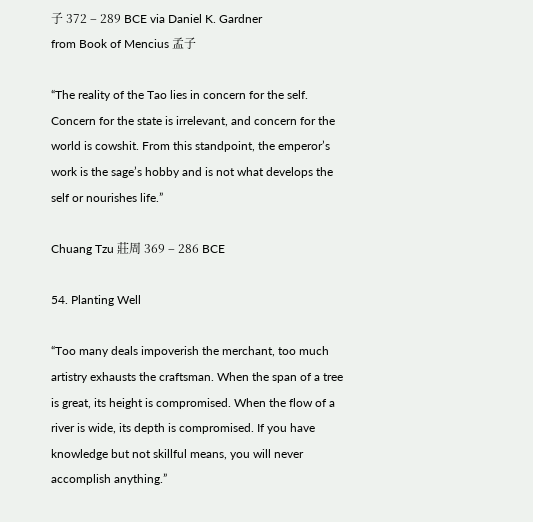子 372 – 289 BCE via Daniel K. Gardner
from Book of Mencius 孟子

“The reality of the Tao lies in concern for the self. Concern for the state is irrelevant, and concern for the world is cowshit. From this standpoint, the emperor’s work is the sage’s hobby and is not what develops the self or nourishes life.”

Chuang Tzu 莊周 369 – 286 BCE

54. Planting Well

“Too many deals impoverish the merchant, too much artistry exhausts the craftsman. When the span of a tree is great, its height is compromised. When the flow of a river is wide, its depth is compromised. If you have knowledge but not skillful means, you will never accomplish anything.”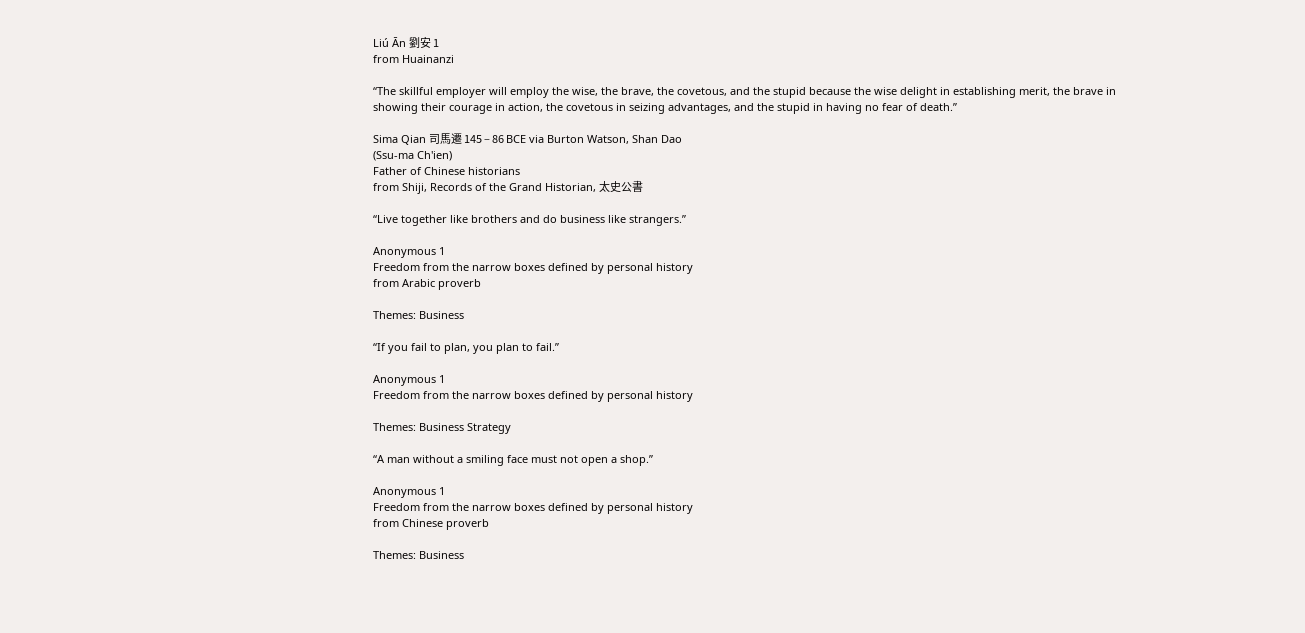Liú Ān 劉安 1
from Huainanzi

“The skillful employer will employ the wise, the brave, the covetous, and the stupid because the wise delight in establishing merit, the brave in showing their courage in action, the covetous in seizing advantages, and the stupid in having no fear of death.”

Sima Qian 司馬遷 145 – 86 BCE via Burton Watson, Shan Dao
(Ssu-ma Ch'ien)
Father of Chinese historians
from Shiji, Records of the Grand Historian, 太史公書

“Live together like brothers and do business like strangers.”

Anonymous 1
Freedom from the narrow boxes defined by personal history
from Arabic proverb

Themes: Business

“If you fail to plan, you plan to fail.”

Anonymous 1
Freedom from the narrow boxes defined by personal history

Themes: Business Strategy

“A man without a smiling face must not open a shop.”

Anonymous 1
Freedom from the narrow boxes defined by personal history
from Chinese proverb

Themes: Business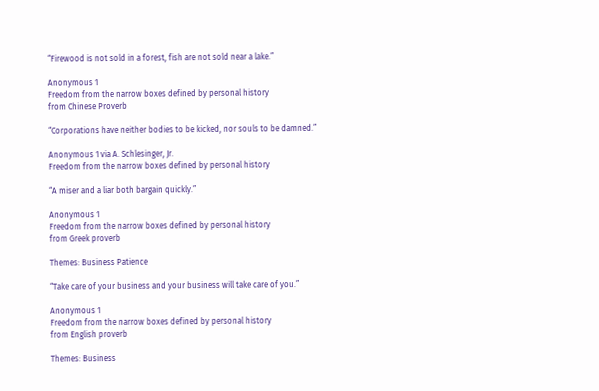“Firewood is not sold in a forest, fish are not sold near a lake.”

Anonymous 1
Freedom from the narrow boxes defined by personal history
from Chinese Proverb

“Corporations have neither bodies to be kicked, nor souls to be damned.”

Anonymous 1 via A. Schlesinger, Jr.
Freedom from the narrow boxes defined by personal history

“A miser and a liar both bargain quickly.”

Anonymous 1
Freedom from the narrow boxes defined by personal history
from Greek proverb

Themes: Business Patience

“Take care of your business and your business will take care of you.”

Anonymous 1
Freedom from the narrow boxes defined by personal history
from English proverb

Themes: Business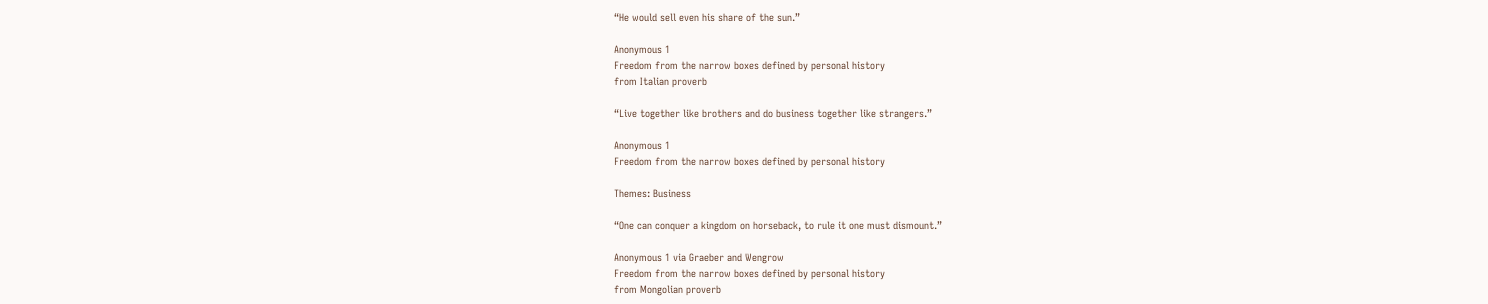“He would sell even his share of the sun.”

Anonymous 1
Freedom from the narrow boxes defined by personal history
from Italian proverb

“Live together like brothers and do business together like strangers.”

Anonymous 1
Freedom from the narrow boxes defined by personal history

Themes: Business

“One can conquer a kingdom on horseback, to rule it one must dismount.”

Anonymous 1 via Graeber and Wengrow
Freedom from the narrow boxes defined by personal history
from Mongolian proverb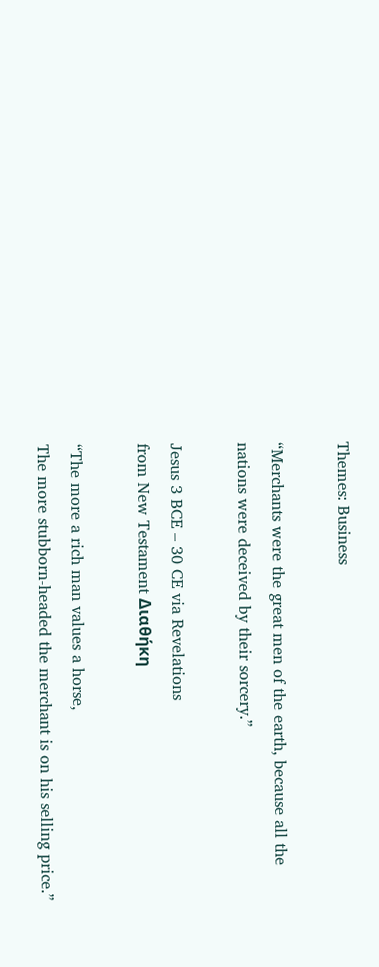Themes: Business

“Merchants were the great men of the earth, because all the nations were deceived by their sorcery.”

Jesus 3 BCE – 30 CE via Revelations
from New Testament Διαθήκη

“The more a rich man values a horse,
The more stubborn-headed the merchant is on his selling price.”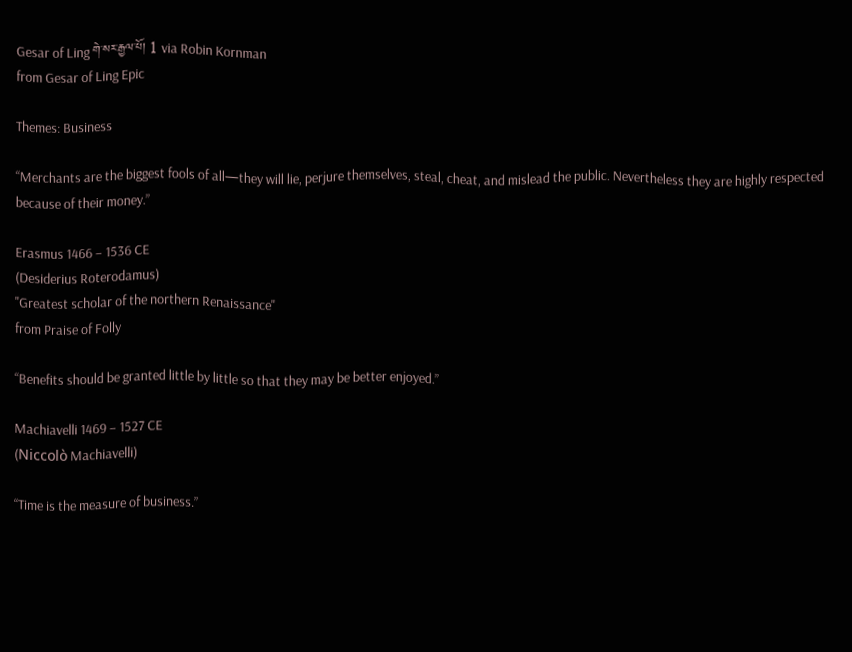Gesar of Ling གེ་སར་རྒྱལ་པོ། 1 via Robin Kornman
from Gesar of Ling Epic

Themes: Business

“Merchants are the biggest fools of all—they will lie, perjure themselves, steal, cheat, and mislead the public. Nevertheless they are highly respected because of their money.”

Erasmus 1466 – 1536 CE
(Desiderius Roterodamus)
"Greatest scholar of the northern Renaissance"
from Praise of Folly

“Benefits should be granted little by little so that they may be better enjoyed.”

Machiavelli 1469 – 1527 CE
(Niccolò Machiavelli)

“Time is the measure of business.”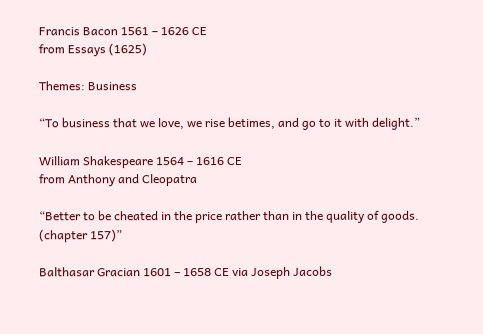Francis Bacon 1561 – 1626 CE
from Essays (1625)

Themes: Business

“To business that we love, we rise betimes, and go to it with delight.”

William Shakespeare 1564 – 1616 CE
from Anthony and Cleopatra

“Better to be cheated in the price rather than in the quality of goods. (chapter 157)”

Balthasar Gracian 1601 – 1658 CE via Joseph Jacobs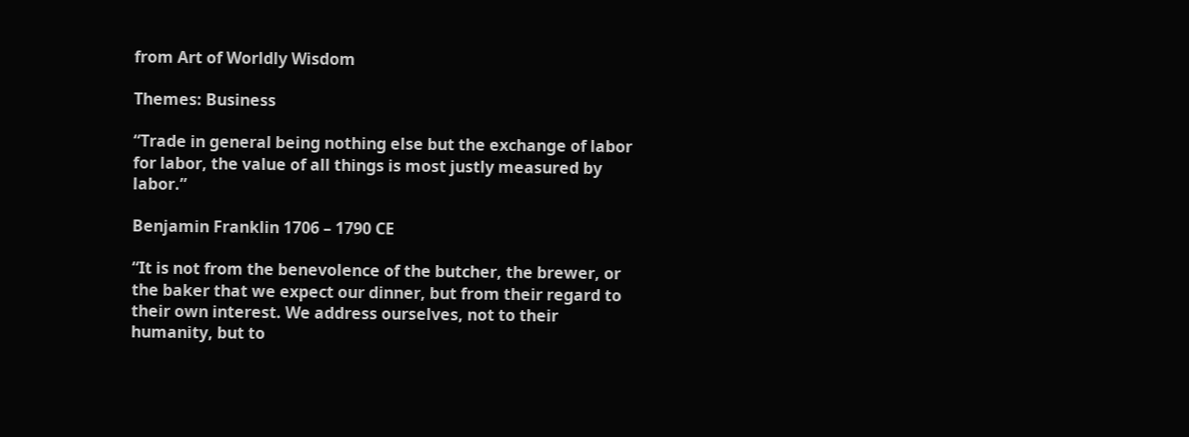from Art of Worldly Wisdom

Themes: Business

“Trade in general being nothing else but the exchange of labor for labor, the value of all things is most justly measured by labor.”

Benjamin Franklin 1706 – 1790 CE

“It is not from the benevolence of the butcher, the brewer, or the baker that we expect our dinner, but from their regard to their own interest. We address ourselves, not to their humanity, but to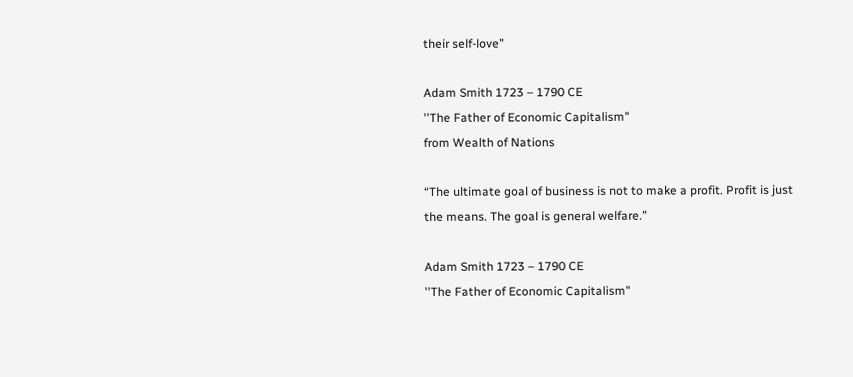their self-love”

Adam Smith 1723 – 1790 CE
''The Father of Economic Capitalism"
from Wealth of Nations

“The ultimate goal of business is not to make a profit. Profit is just the means. The goal is general welfare.”

Adam Smith 1723 – 1790 CE
''The Father of Economic Capitalism"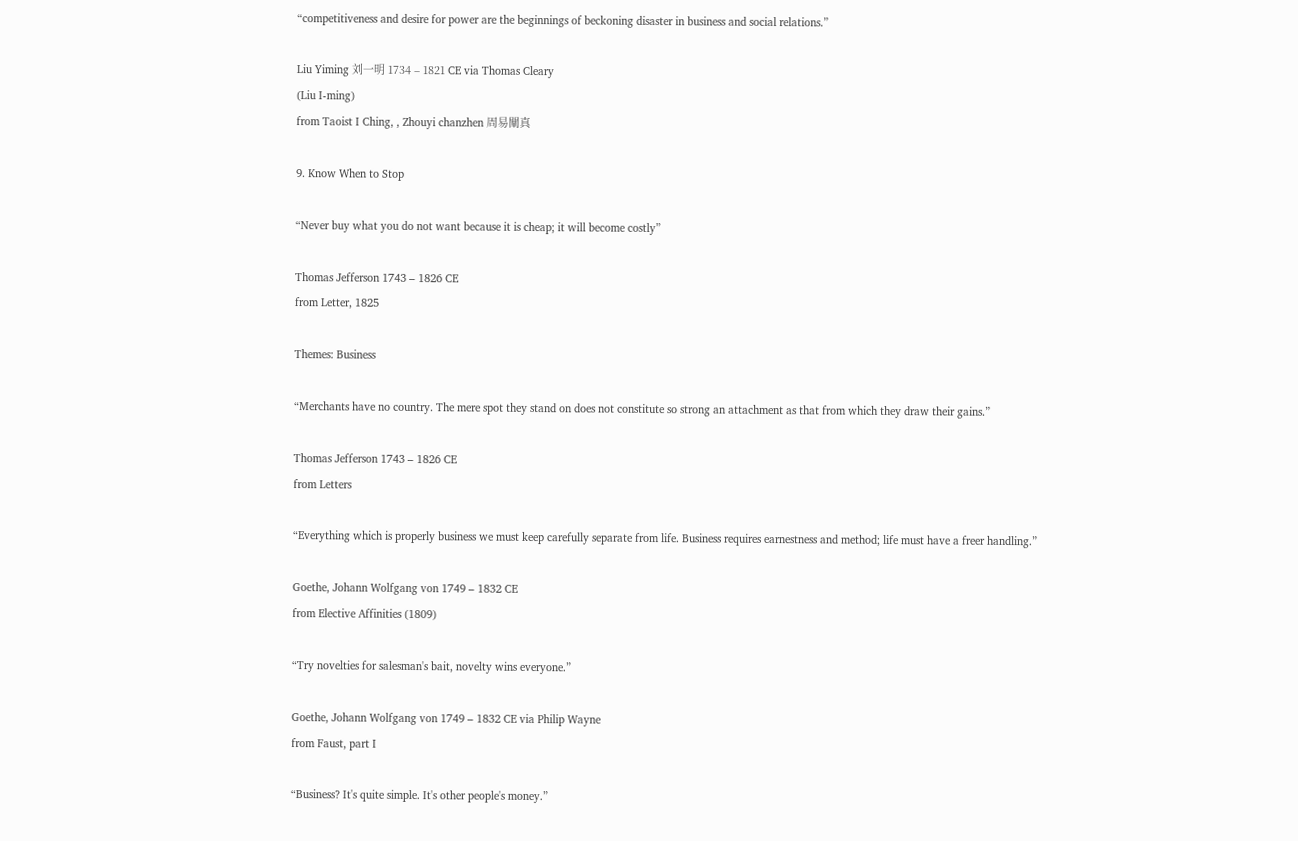“competitiveness and desire for power are the beginnings of beckoning disaster in business and social relations.”

Liu Yiming 刘一明 1734 – 1821 CE via Thomas Cleary
(Liu I-ming)
from Taoist I Ching, , Zhouyi chanzhen 周易闡真

9. Know When to Stop

“Never buy what you do not want because it is cheap; it will become costly”

Thomas Jefferson 1743 – 1826 CE
from Letter, 1825

Themes: Business

“Merchants have no country. The mere spot they stand on does not constitute so strong an attachment as that from which they draw their gains.”

Thomas Jefferson 1743 – 1826 CE
from Letters

“Everything which is properly business we must keep carefully separate from life. Business requires earnestness and method; life must have a freer handling.”

Goethe, Johann Wolfgang von 1749 – 1832 CE
from Elective Affinities (1809)

“Try novelties for salesman's bait, novelty wins everyone.”

Goethe, Johann Wolfgang von 1749 – 1832 CE via Philip Wayne
from Faust, part I

“Business? It's quite simple. It's other people's money.”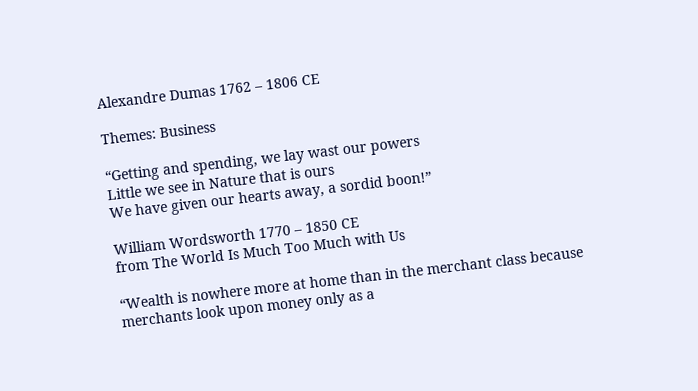Alexandre Dumas 1762 – 1806 CE

Themes: Business

“Getting and spending, we lay wast our powers
Little we see in Nature that is ours
We have given our hearts away, a sordid boon!”

William Wordsworth 1770 – 1850 CE
from The World Is Much Too Much with Us

“Wealth is nowhere more at home than in the merchant class because merchants look upon money only as a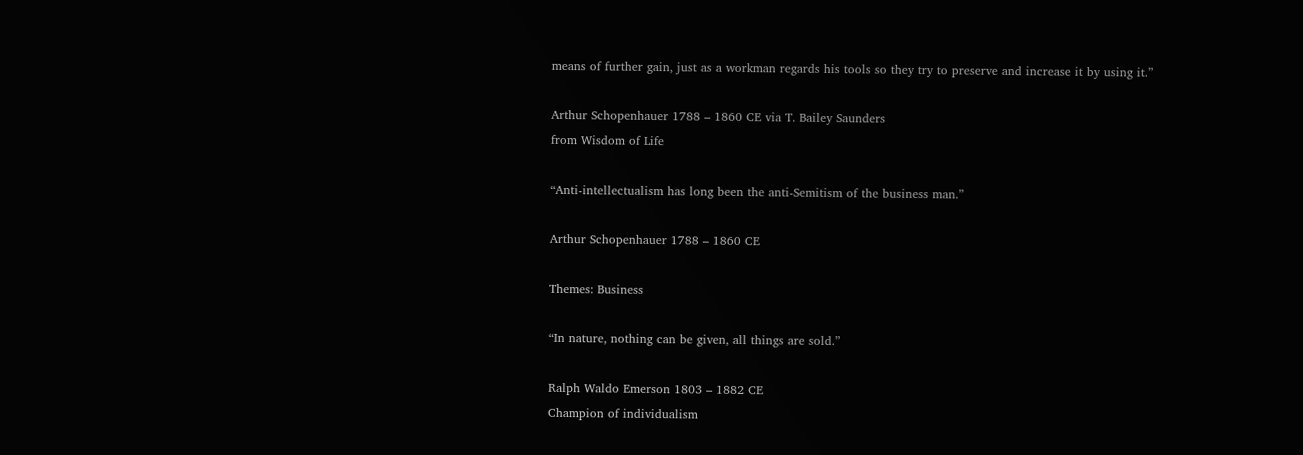means of further gain, just as a workman regards his tools so they try to preserve and increase it by using it.”

Arthur Schopenhauer 1788 – 1860 CE via T. Bailey Saunders
from Wisdom of Life

“Anti-intellectualism has long been the anti-Semitism of the business man.”

Arthur Schopenhauer 1788 – 1860 CE

Themes: Business

“In nature, nothing can be given, all things are sold.”

Ralph Waldo Emerson 1803 – 1882 CE
Champion of individualism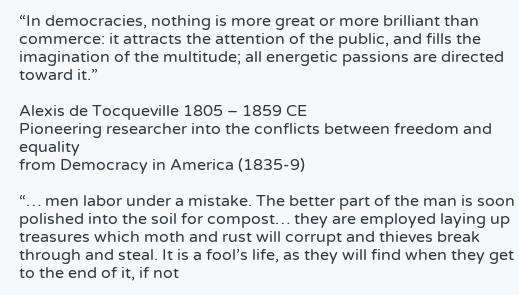“In democracies, nothing is more great or more brilliant than commerce: it attracts the attention of the public, and fills the imagination of the multitude; all energetic passions are directed toward it.”

Alexis de Tocqueville 1805 – 1859 CE
Pioneering researcher into the conflicts between freedom and equality
from Democracy in America (1835-9)

“… men labor under a mistake. The better part of the man is soon polished into the soil for compost… they are employed laying up treasures which moth and rust will corrupt and thieves break through and steal. It is a fool’s life, as they will find when they get to the end of it, if not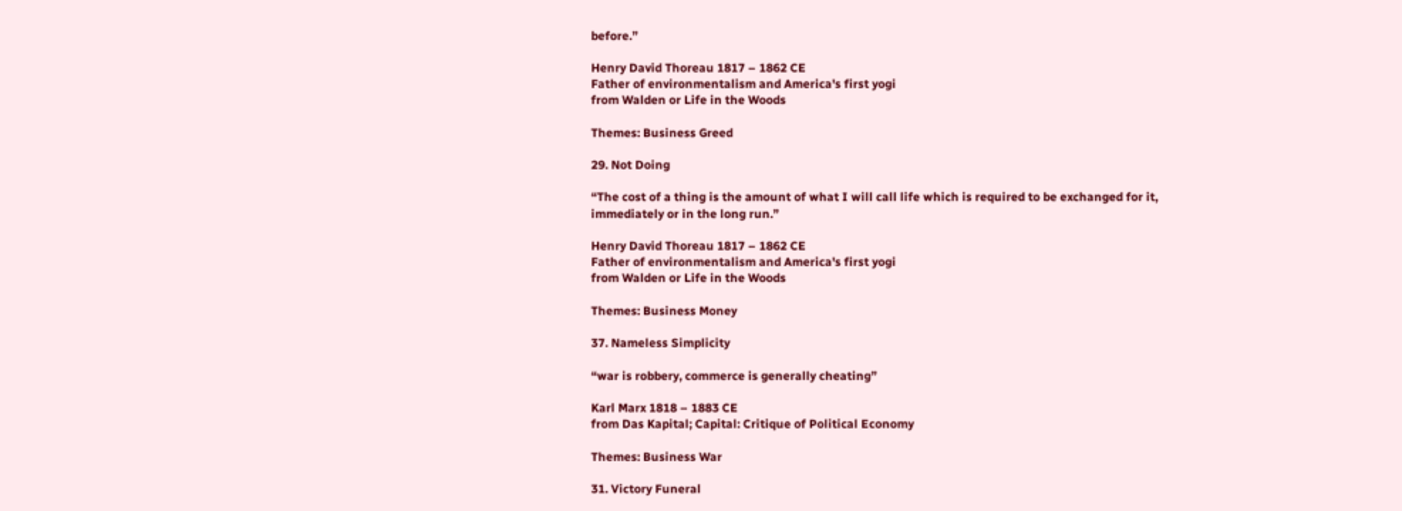before.”

Henry David Thoreau 1817 – 1862 CE
Father of environmentalism and America's first yogi
from Walden or Life in the Woods

Themes: Business Greed

29. Not Doing

“The cost of a thing is the amount of what I will call life which is required to be exchanged for it, immediately or in the long run.”

Henry David Thoreau 1817 – 1862 CE
Father of environmentalism and America's first yogi
from Walden or Life in the Woods

Themes: Business Money

37. Nameless Simplicity

“war is robbery, commerce is generally cheating”

Karl Marx 1818 – 1883 CE
from Das Kapital; Capital: Critique of Political Economy

Themes: Business War

31. Victory Funeral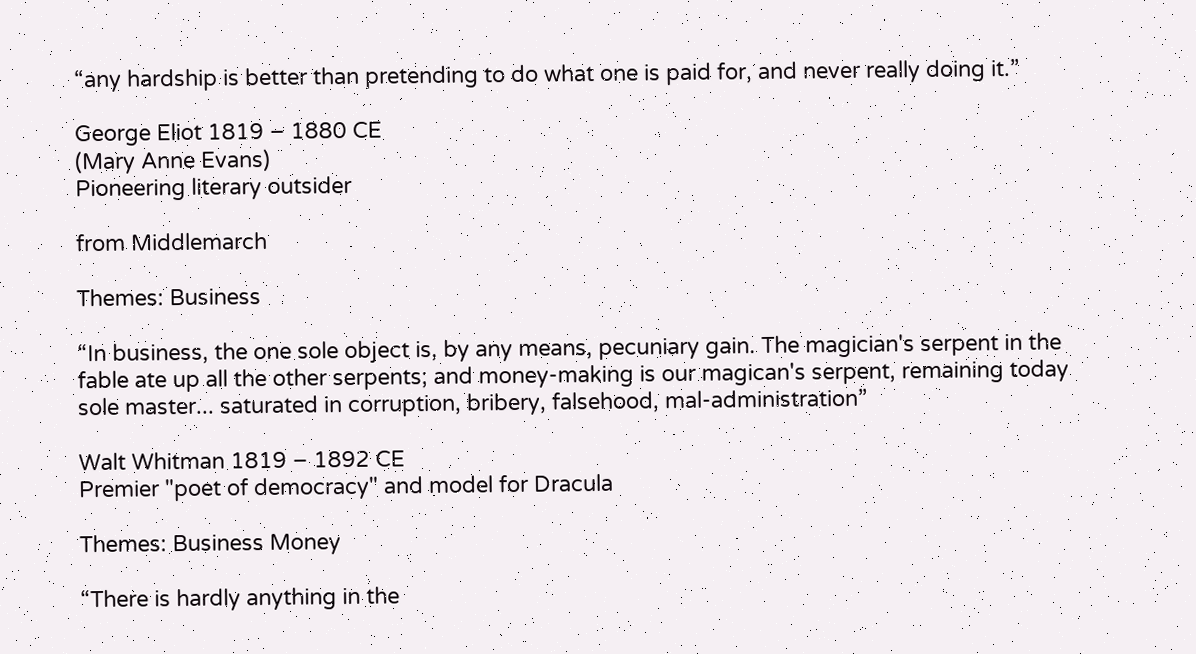“any hardship is better than pretending to do what one is paid for, and never really doing it.”

George Eliot 1819 – 1880 CE
(Mary Anne Evans)
Pioneering literary outsider

from Middlemarch

Themes: Business

“In business, the one sole object is, by any means, pecuniary gain. The magician's serpent in the fable ate up all the other serpents; and money-making is our magican's serpent, remaining today sole master... saturated in corruption, bribery, falsehood, mal-administration”

Walt Whitman 1819 – 1892 CE
Premier "poet of democracy" and model for Dracula

Themes: Business Money

“There is hardly anything in the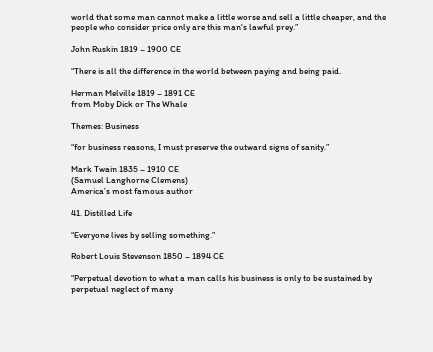world that some man cannot make a little worse and sell a little cheaper, and the people who consider price only are this man's lawful prey.”

John Ruskin 1819 – 1900 CE

“There is all the difference in the world between paying and being paid.

Herman Melville 1819 – 1891 CE
from Moby Dick or The Whale

Themes: Business

“for business reasons, I must preserve the outward signs of sanity.”

Mark Twain 1835 – 1910 CE
(Samuel Langhorne Clemens)
America’s most famous author

41. Distilled Life

“Everyone lives by selling something.”

Robert Louis Stevenson 1850 – 1894 CE

“Perpetual devotion to what a man calls his business is only to be sustained by perpetual neglect of many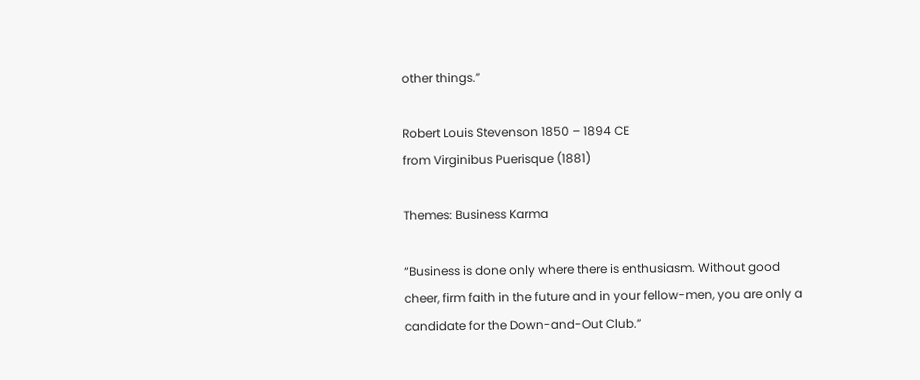other things.”

Robert Louis Stevenson 1850 – 1894 CE
from Virginibus Puerisque (1881)

Themes: Business Karma

“Business is done only where there is enthusiasm. Without good cheer, firm faith in the future and in your fellow-men, you are only a candidate for the Down-and-Out Club.”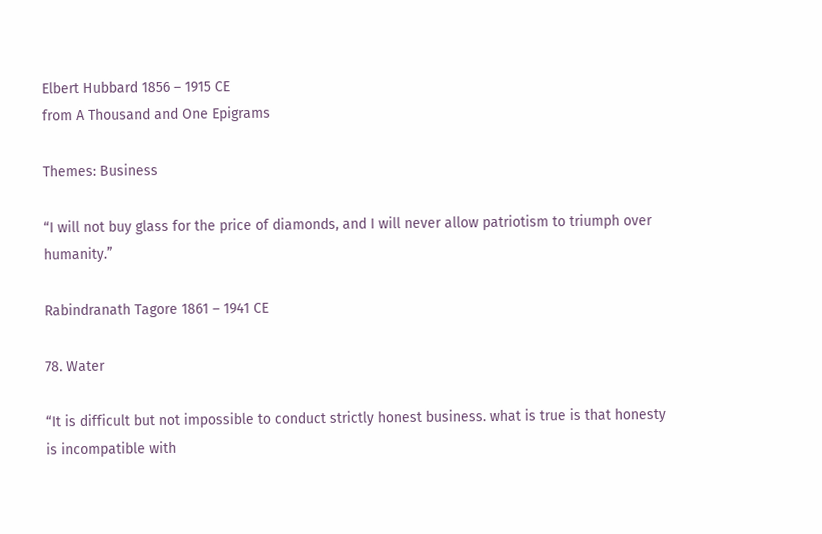Elbert Hubbard 1856 – 1915 CE
from A Thousand and One Epigrams

Themes: Business

“I will not buy glass for the price of diamonds, and I will never allow patriotism to triumph over humanity.”

Rabindranath Tagore 1861 – 1941 CE

78. Water

“It is difficult but not impossible to conduct strictly honest business. what is true is that honesty is incompatible with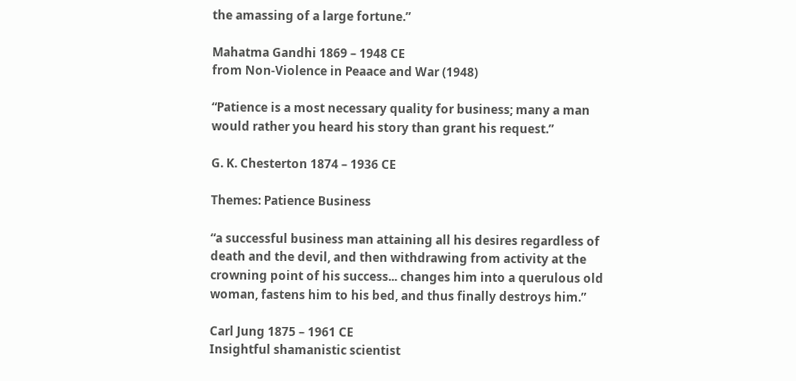the amassing of a large fortune.”

Mahatma Gandhi 1869 – 1948 CE
from Non-Violence in Peaace and War (1948)

“Patience is a most necessary quality for business; many a man would rather you heard his story than grant his request.”

G. K. Chesterton 1874 – 1936 CE

Themes: Patience Business

“a successful business man attaining all his desires regardless of death and the devil, and then withdrawing from activity at the crowning point of his success... changes him into a querulous old woman, fastens him to his bed, and thus finally destroys him.”

Carl Jung 1875 – 1961 CE
Insightful shamanistic scientist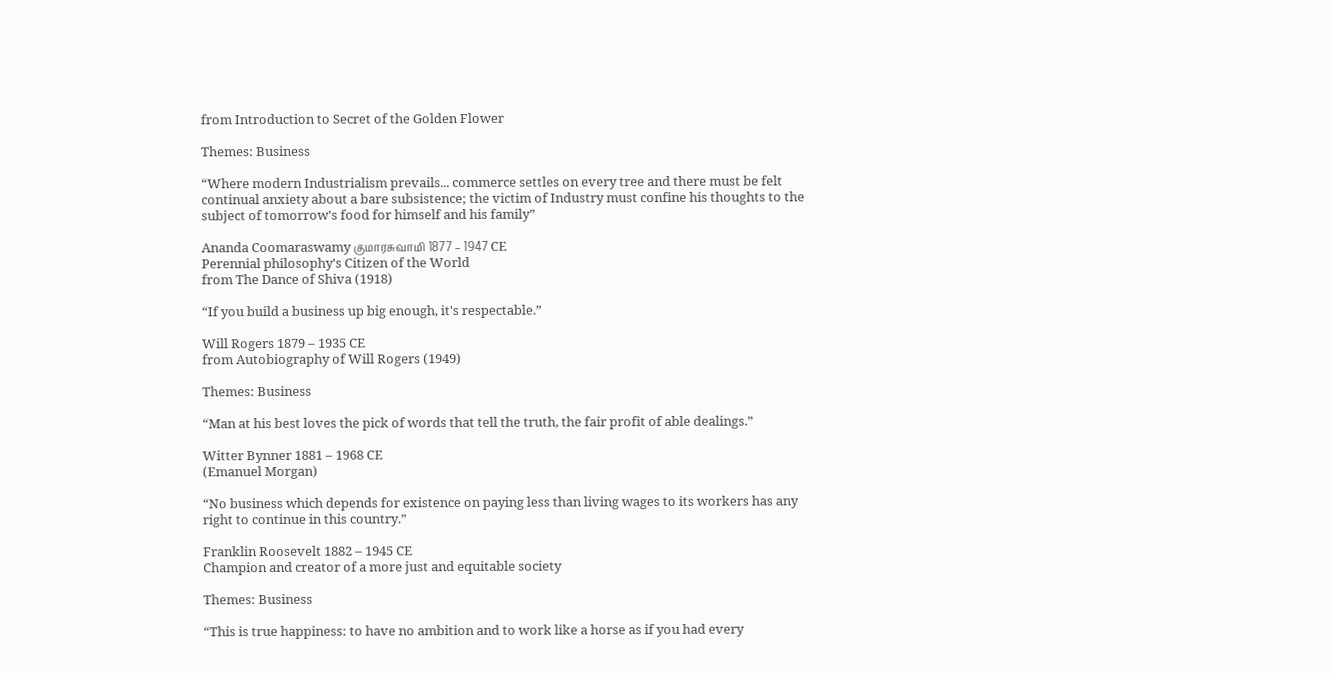from Introduction to Secret of the Golden Flower

Themes: Business

“Where modern Industrialism prevails... commerce settles on every tree and there must be felt continual anxiety about a bare subsistence; the victim of Industry must confine his thoughts to the subject of tomorrow's food for himself and his family”

Ananda Coomaraswamy குமாரசுவாமி 1877 – 1947 CE
Perennial philosophy's Citizen of the World
from The Dance of Shiva (1918)

“If you build a business up big enough, it's respectable.”

Will Rogers 1879 – 1935 CE
from Autobiography of Will Rogers (1949)

Themes: Business

“Man at his best loves the pick of words that tell the truth, the fair profit of able dealings.”

Witter Bynner 1881 – 1968 CE
(Emanuel Morgan)

“No business which depends for existence on paying less than living wages to its workers has any right to continue in this country.”

Franklin Roosevelt 1882 – 1945 CE
Champion and creator of a more just and equitable society

Themes: Business

“This is true happiness: to have no ambition and to work like a horse as if you had every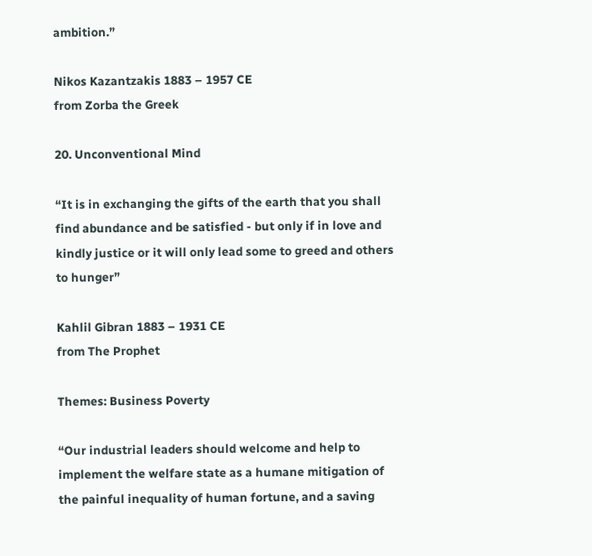ambition.”

Nikos Kazantzakis 1883 – 1957 CE
from Zorba the Greek

20. Unconventional Mind

“It is in exchanging the gifts of the earth that you shall find abundance and be satisfied - but only if in love and kindly justice or it will only lead some to greed and others to hunger”

Kahlil Gibran 1883 – 1931 CE
from The Prophet

Themes: Business Poverty

“Our industrial leaders should welcome and help to implement the welfare state as a humane mitigation of the painful inequality of human fortune, and a saving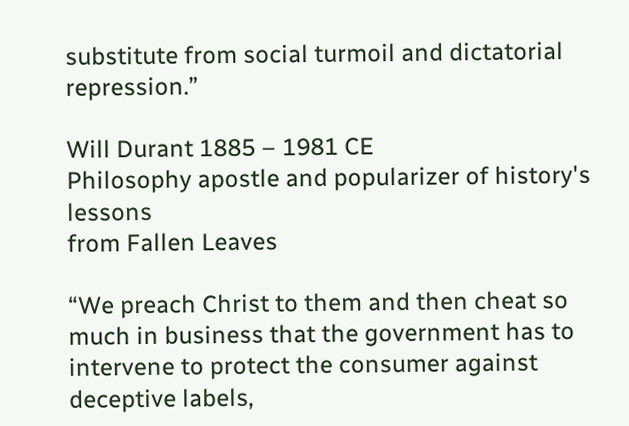substitute from social turmoil and dictatorial repression.”

Will Durant 1885 – 1981 CE
Philosophy apostle and popularizer of history's lessons
from Fallen Leaves

“We preach Christ to them and then cheat so much in business that the government has to intervene to protect the consumer against deceptive labels,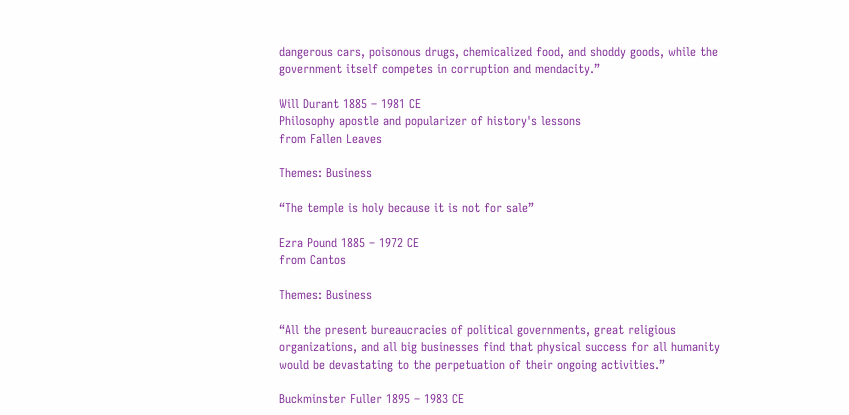dangerous cars, poisonous drugs, chemicalized food, and shoddy goods, while the government itself competes in corruption and mendacity.”

Will Durant 1885 – 1981 CE
Philosophy apostle and popularizer of history's lessons
from Fallen Leaves

Themes: Business

“The temple is holy because it is not for sale”

Ezra Pound 1885 – 1972 CE
from Cantos

Themes: Business

“All the present bureaucracies of political governments, great religious organizations, and all big businesses find that physical success for all humanity would be devastating to the perpetuation of their ongoing activities.”

Buckminster Fuller 1895 – 1983 CE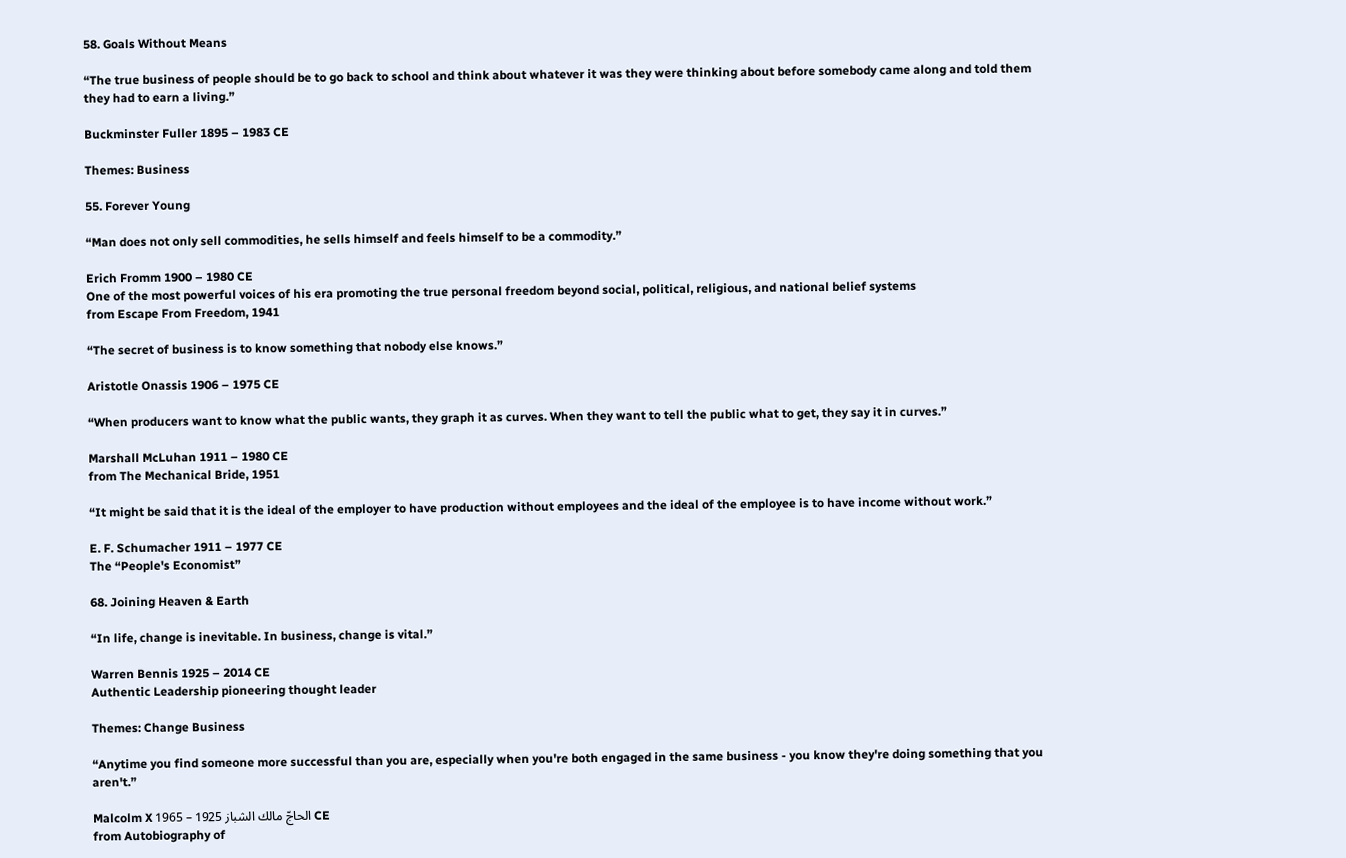58. Goals Without Means

“The true business of people should be to go back to school and think about whatever it was they were thinking about before somebody came along and told them they had to earn a living.”

Buckminster Fuller 1895 – 1983 CE

Themes: Business

55. Forever Young

“Man does not only sell commodities, he sells himself and feels himself to be a commodity.”

Erich Fromm 1900 – 1980 CE
One of the most powerful voices of his era promoting the true personal freedom beyond social, political, religious, and national belief systems
from Escape From Freedom, 1941

“The secret of business is to know something that nobody else knows.”

Aristotle Onassis 1906 – 1975 CE

“When producers want to know what the public wants, they graph it as curves. When they want to tell the public what to get, they say it in curves.”

Marshall McLuhan 1911 – 1980 CE
from The Mechanical Bride, 1951

“It might be said that it is the ideal of the employer to have production without employees and the ideal of the employee is to have income without work.”

E. F. Schumacher 1911 – 1977 CE
The “People's Economist”

68. Joining Heaven & Earth

“In life, change is inevitable. In business, change is vital.”

Warren Bennis 1925 – 2014 CE
Authentic Leadership pioneering thought leader

Themes: Change Business

“Anytime you find someone more successful than you are, especially when you're both engaged in the same business - you know they're doing something that you aren't.”

Malcolm X الحاجّ مالك الشباز 1925 – 1965 CE
from Autobiography of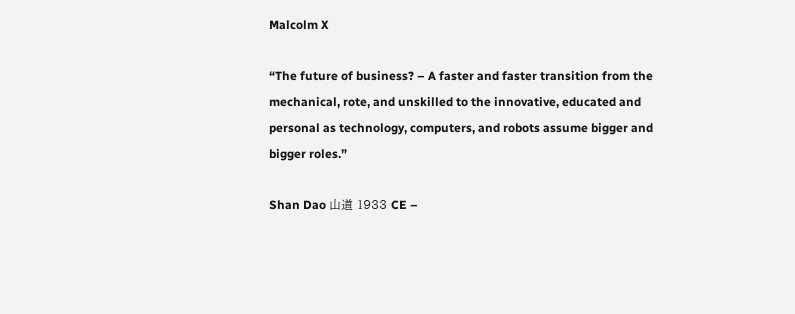Malcolm X

“The future of business? – A faster and faster transition from the mechanical, rote, and unskilled to the innovative, educated and personal as technology, computers, and robots assume bigger and bigger roles.”

Shan Dao 山道 1933 CE –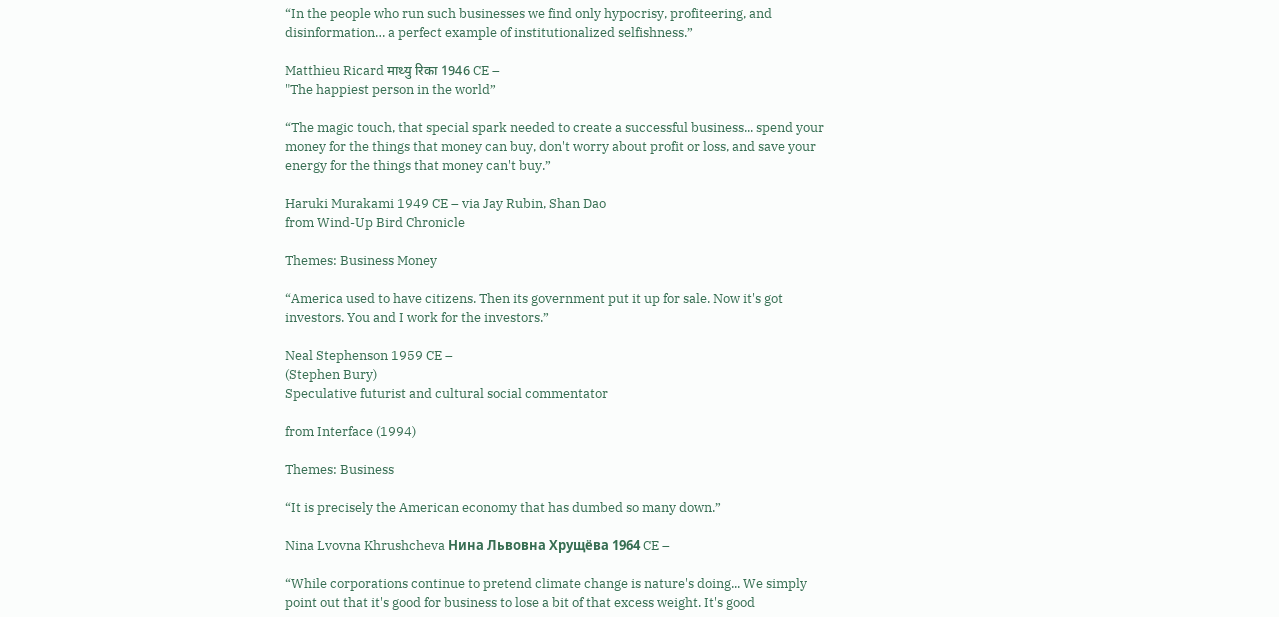“In the people who run such businesses we find only hypocrisy, profiteering, and disinformation… a perfect example of institutionalized selfishness.”

Matthieu Ricard माथ्यु रिका 1946 CE –
"The happiest person in the world”

“The magic touch, that special spark needed to create a successful business... spend your money for the things that money can buy, don't worry about profit or loss, and save your energy for the things that money can't buy.”

Haruki Murakami 1949 CE – via Jay Rubin, Shan Dao
from Wind-Up Bird Chronicle

Themes: Business Money

“America used to have citizens. Then its government put it up for sale. Now it's got investors. You and I work for the investors.”

Neal Stephenson 1959 CE –
(Stephen Bury)
Speculative futurist and cultural social commentator

from Interface (1994)

Themes: Business

“It is precisely the American economy that has dumbed so many down.”

Nina Lvovna Khrushcheva Нина Львовна Хрущёва 1964 CE –

“While corporations continue to pretend climate change is nature's doing... We simply point out that it's good for business to lose a bit of that excess weight. It's good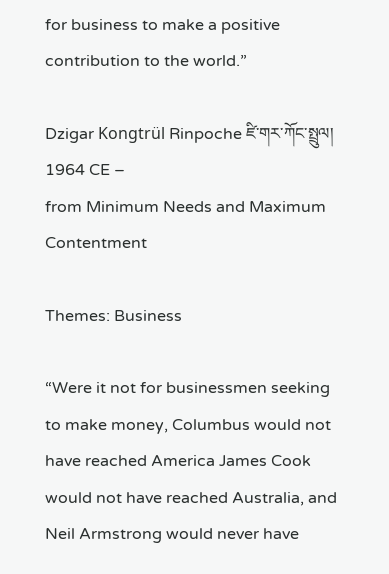for business to make a positive contribution to the world.”

Dzigar Kongtrül Rinpoche ཛི་གར་ཀོང་སྤྲུལ། 1964 CE –
from Minimum Needs and Maximum Contentment

Themes: Business

“Were it not for businessmen seeking to make money, Columbus would not have reached America James Cook would not have reached Australia, and Neil Armstrong would never have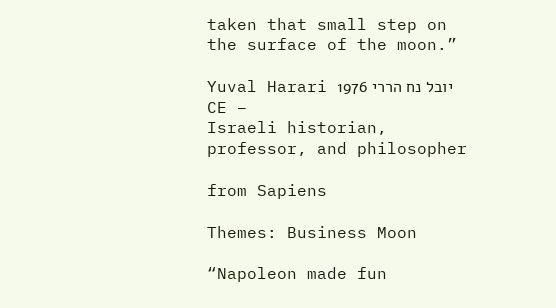taken that small step on the surface of the moon.”

Yuval Harari יובל נח הררי 1976 CE –
Israeli historian, professor, and philosopher

from Sapiens

Themes: Business Moon

“Napoleon made fun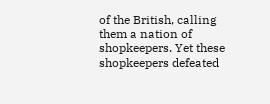of the British, calling them a nation of shopkeepers. Yet these shopkeepers defeated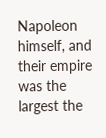Napoleon himself, and their empire was the largest the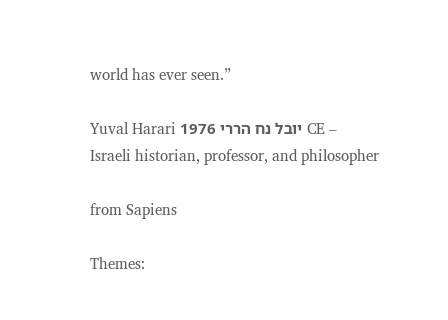world has ever seen.”

Yuval Harari יובל נח הררי 1976 CE –
Israeli historian, professor, and philosopher

from Sapiens

Themes: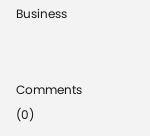Business


Comments (0)